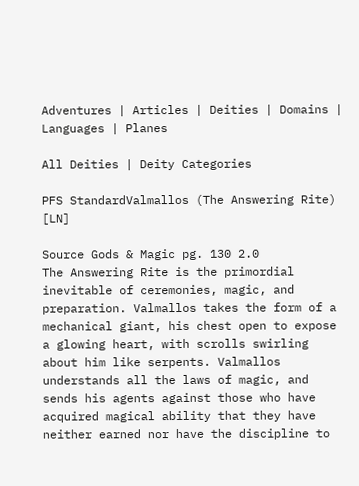Adventures | Articles | Deities | Domains | Languages | Planes

All Deities | Deity Categories

PFS StandardValmallos (The Answering Rite) [LN]

Source Gods & Magic pg. 130 2.0
The Answering Rite is the primordial inevitable of ceremonies, magic, and preparation. Valmallos takes the form of a mechanical giant, his chest open to expose a glowing heart, with scrolls swirling about him like serpents. Valmallos understands all the laws of magic, and sends his agents against those who have acquired magical ability that they have neither earned nor have the discipline to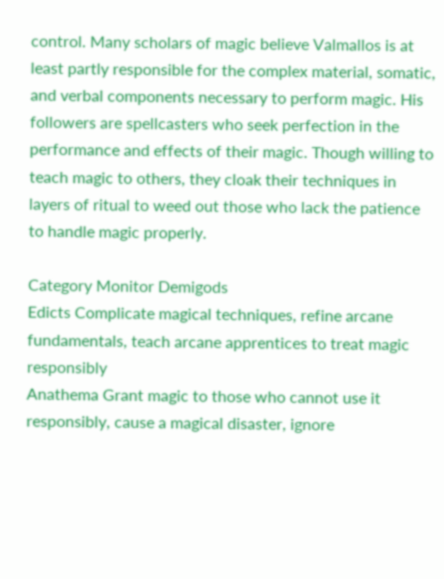control. Many scholars of magic believe Valmallos is at least partly responsible for the complex material, somatic, and verbal components necessary to perform magic. His followers are spellcasters who seek perfection in the performance and effects of their magic. Though willing to teach magic to others, they cloak their techniques in layers of ritual to weed out those who lack the patience to handle magic properly.

Category Monitor Demigods
Edicts Complicate magical techniques, refine arcane fundamentals, teach arcane apprentices to treat magic responsibly
Anathema Grant magic to those who cannot use it responsibly, cause a magical disaster, ignore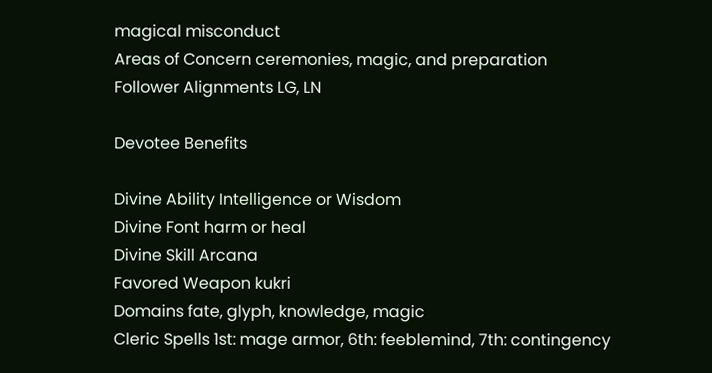magical misconduct
Areas of Concern ceremonies, magic, and preparation
Follower Alignments LG, LN

Devotee Benefits

Divine Ability Intelligence or Wisdom
Divine Font harm or heal
Divine Skill Arcana
Favored Weapon kukri
Domains fate, glyph, knowledge, magic
Cleric Spells 1st: mage armor, 6th: feeblemind, 7th: contingency